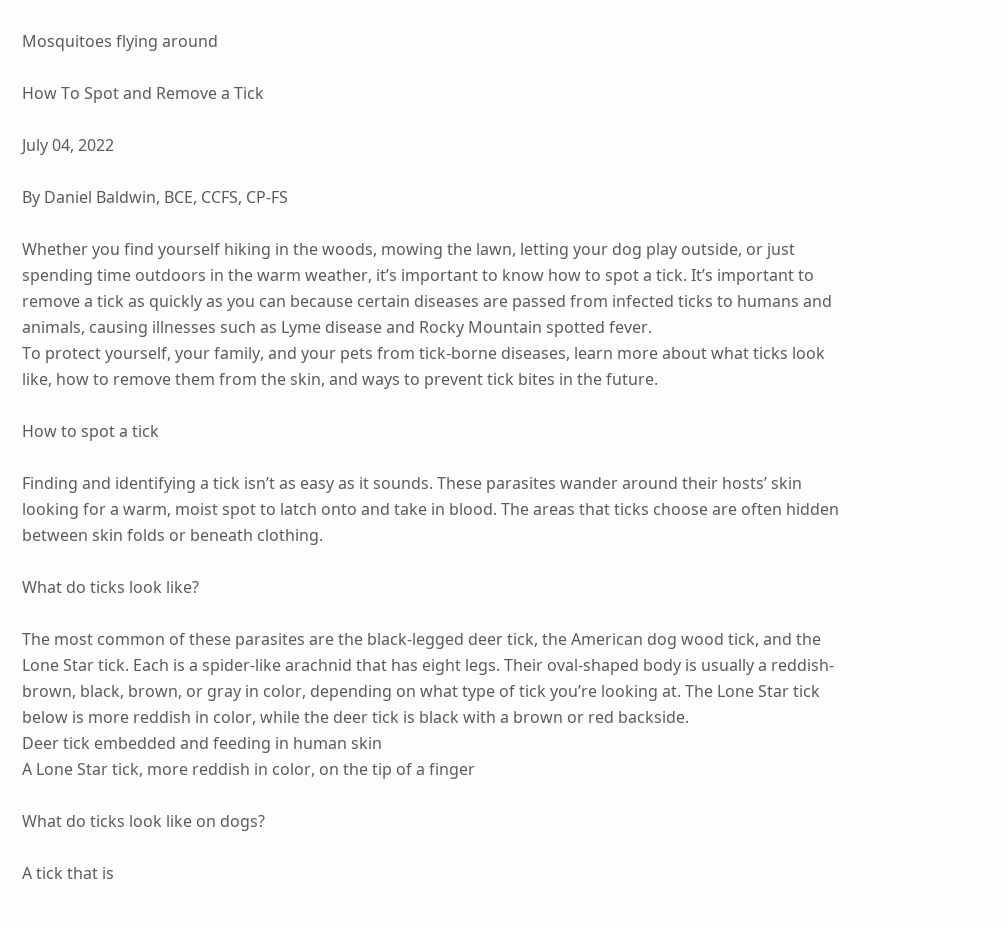Mosquitoes flying around

How To Spot and Remove a Tick

July 04, 2022

By Daniel Baldwin, BCE, CCFS, CP-FS

Whether you find yourself hiking in the woods, mowing the lawn, letting your dog play outside, or just spending time outdoors in the warm weather, it’s important to know how to spot a tick. It’s important to remove a tick as quickly as you can because certain diseases are passed from infected ticks to humans and animals, causing illnesses such as Lyme disease and Rocky Mountain spotted fever.
To protect yourself, your family, and your pets from tick-borne diseases, learn more about what ticks look like, how to remove them from the skin, and ways to prevent tick bites in the future.

How to spot a tick

Finding and identifying a tick isn’t as easy as it sounds. These parasites wander around their hosts’ skin looking for a warm, moist spot to latch onto and take in blood. The areas that ticks choose are often hidden between skin folds or beneath clothing.

What do ticks look like?

The most common of these parasites are the black-legged deer tick, the American dog wood tick, and the Lone Star tick. Each is a spider-like arachnid that has eight legs. Their oval-shaped body is usually a reddish-brown, black, brown, or gray in color, depending on what type of tick you’re looking at. The Lone Star tick below is more reddish in color, while the deer tick is black with a brown or red backside.
Deer tick embedded and feeding in human skin
A Lone Star tick, more reddish in color, on the tip of a finger

What do ticks look like on dogs?

A tick that is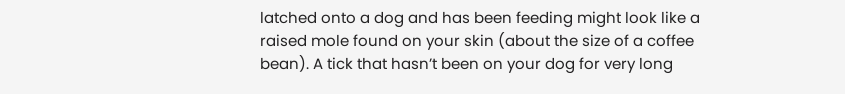latched onto a dog and has been feeding might look like a raised mole found on your skin (about the size of a coffee bean). A tick that hasn’t been on your dog for very long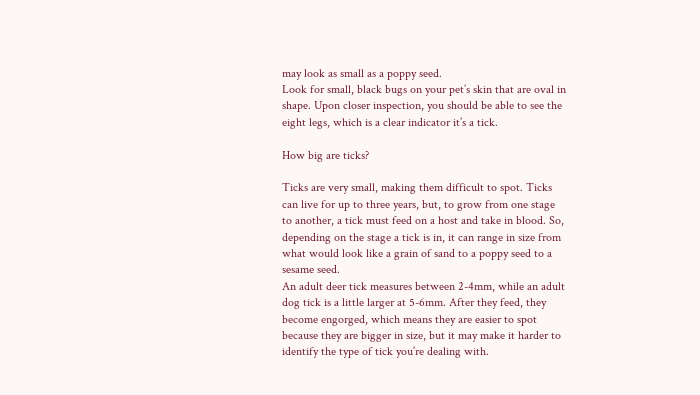may look as small as a poppy seed.
Look for small, black bugs on your pet’s skin that are oval in shape. Upon closer inspection, you should be able to see the eight legs, which is a clear indicator it’s a tick.

How big are ticks?

Ticks are very small, making them difficult to spot. Ticks can live for up to three years, but, to grow from one stage to another, a tick must feed on a host and take in blood. So, depending on the stage a tick is in, it can range in size from what would look like a grain of sand to a poppy seed to a sesame seed.
An adult deer tick measures between 2-4mm, while an adult dog tick is a little larger at 5-6mm. After they feed, they become engorged, which means they are easier to spot because they are bigger in size, but it may make it harder to identify the type of tick you’re dealing with.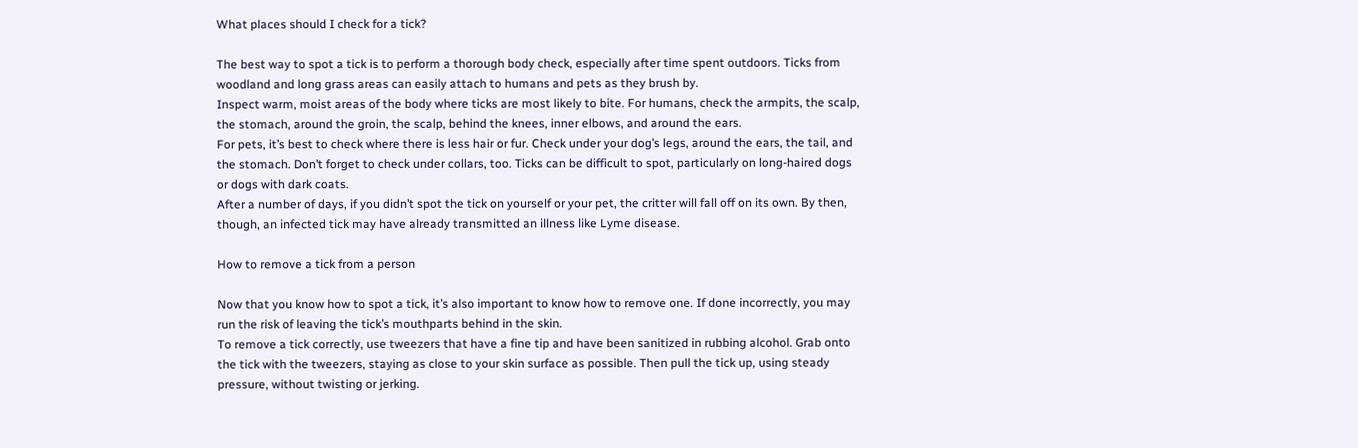What places should I check for a tick?

The best way to spot a tick is to perform a thorough body check, especially after time spent outdoors. Ticks from woodland and long grass areas can easily attach to humans and pets as they brush by.
Inspect warm, moist areas of the body where ticks are most likely to bite. For humans, check the armpits, the scalp, the stomach, around the groin, the scalp, behind the knees, inner elbows, and around the ears.
For pets, it’s best to check where there is less hair or fur. Check under your dog’s legs, around the ears, the tail, and the stomach. Don’t forget to check under collars, too. Ticks can be difficult to spot, particularly on long-haired dogs or dogs with dark coats.
After a number of days, if you didn’t spot the tick on yourself or your pet, the critter will fall off on its own. By then, though, an infected tick may have already transmitted an illness like Lyme disease.

How to remove a tick from a person

Now that you know how to spot a tick, it’s also important to know how to remove one. If done incorrectly, you may run the risk of leaving the tick’s mouthparts behind in the skin.
To remove a tick correctly, use tweezers that have a fine tip and have been sanitized in rubbing alcohol. Grab onto the tick with the tweezers, staying as close to your skin surface as possible. Then pull the tick up, using steady pressure, without twisting or jerking.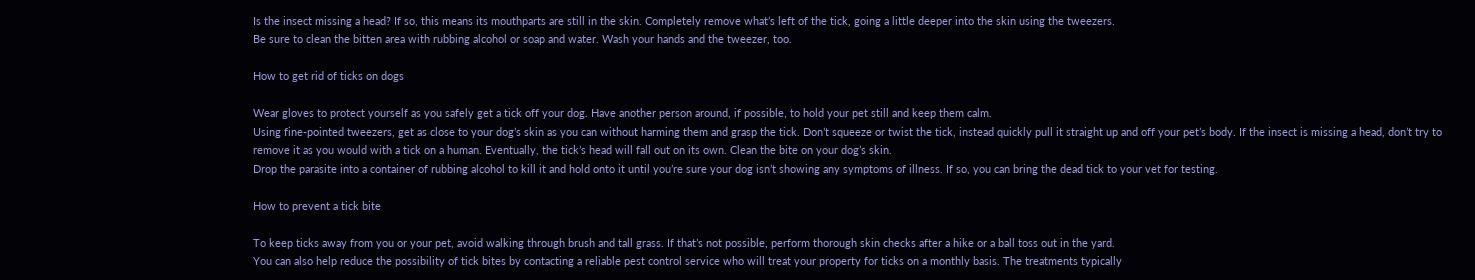Is the insect missing a head? If so, this means its mouthparts are still in the skin. Completely remove what’s left of the tick, going a little deeper into the skin using the tweezers.
Be sure to clean the bitten area with rubbing alcohol or soap and water. Wash your hands and the tweezer, too.

How to get rid of ticks on dogs

Wear gloves to protect yourself as you safely get a tick off your dog. Have another person around, if possible, to hold your pet still and keep them calm.
Using fine-pointed tweezers, get as close to your dog’s skin as you can without harming them and grasp the tick. Don’t squeeze or twist the tick, instead quickly pull it straight up and off your pet’s body. If the insect is missing a head, don’t try to remove it as you would with a tick on a human. Eventually, the tick’s head will fall out on its own. Clean the bite on your dog’s skin.
Drop the parasite into a container of rubbing alcohol to kill it and hold onto it until you’re sure your dog isn’t showing any symptoms of illness. If so, you can bring the dead tick to your vet for testing.

How to prevent a tick bite

To keep ticks away from you or your pet, avoid walking through brush and tall grass. If that’s not possible, perform thorough skin checks after a hike or a ball toss out in the yard.
You can also help reduce the possibility of tick bites by contacting a reliable pest control service who will treat your property for ticks on a monthly basis. The treatments typically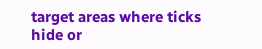target areas where ticks hide or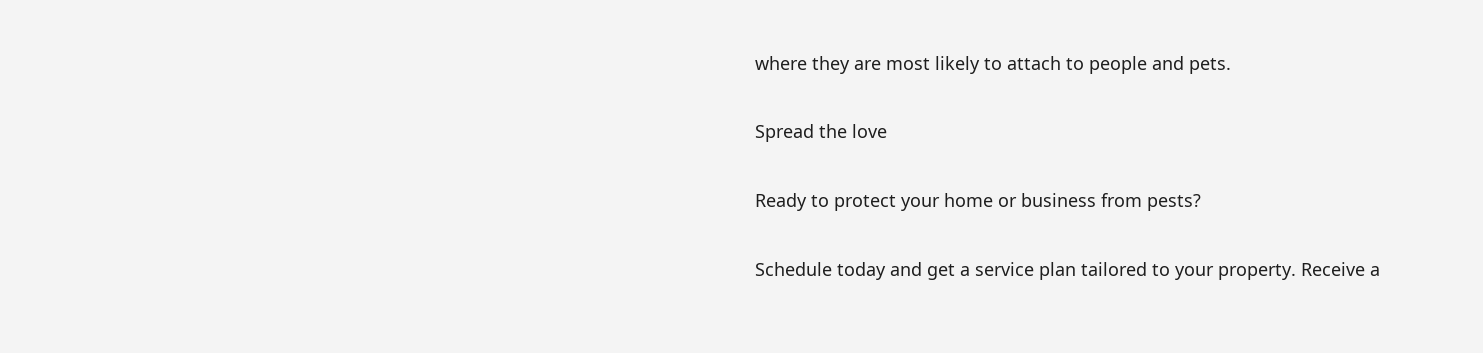where they are most likely to attach to people and pets.

Spread the love

Ready to protect your home or business from pests?

Schedule today and get a service plan tailored to your property. Receive a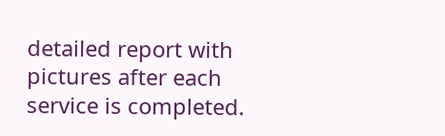detailed report with pictures after each service is completed.